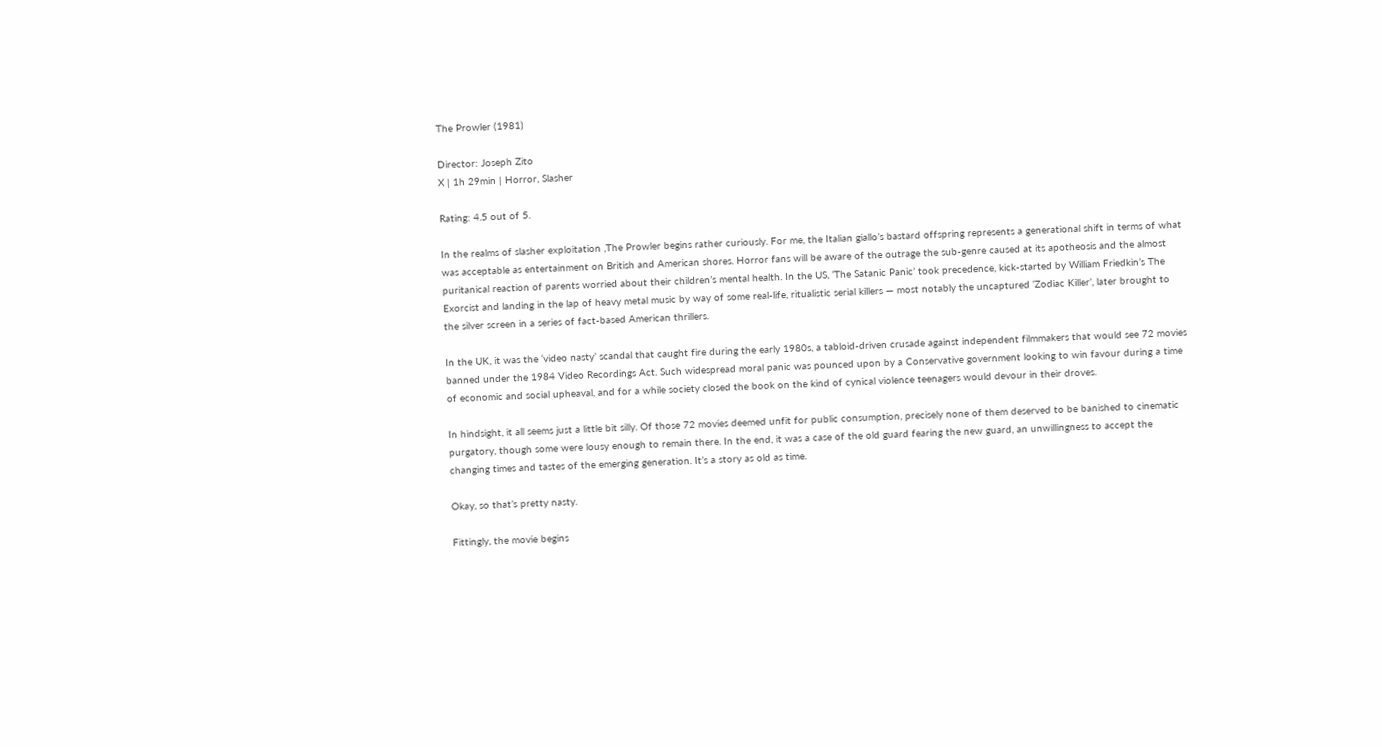The Prowler (1981)

Director: Joseph Zito
X | 1h 29min | Horror, Slasher

Rating: 4.5 out of 5.

In the realms of slasher exploitation ,The Prowler begins rather curiously. For me, the Italian giallo’s bastard offspring represents a generational shift in terms of what was acceptable as entertainment on British and American shores. Horror fans will be aware of the outrage the sub-genre caused at its apotheosis and the almost puritanical reaction of parents worried about their children’s mental health. In the US, ‘The Satanic Panic’ took precedence, kick-started by William Friedkin’s The Exorcist and landing in the lap of heavy metal music by way of some real-life, ritualistic serial killers — most notably the uncaptured ‘Zodiac Killer’, later brought to the silver screen in a series of fact-based American thrillers.

In the UK, it was the ‘video nasty’ scandal that caught fire during the early 1980s, a tabloid-driven crusade against independent filmmakers that would see 72 movies banned under the 1984 Video Recordings Act. Such widespread moral panic was pounced upon by a Conservative government looking to win favour during a time of economic and social upheaval, and for a while society closed the book on the kind of cynical violence teenagers would devour in their droves.

In hindsight, it all seems just a little bit silly. Of those 72 movies deemed unfit for public consumption, precisely none of them deserved to be banished to cinematic purgatory, though some were lousy enough to remain there. In the end, it was a case of the old guard fearing the new guard, an unwillingness to accept the changing times and tastes of the emerging generation. It’s a story as old as time.

Okay, so that’s pretty nasty.

Fittingly, the movie begins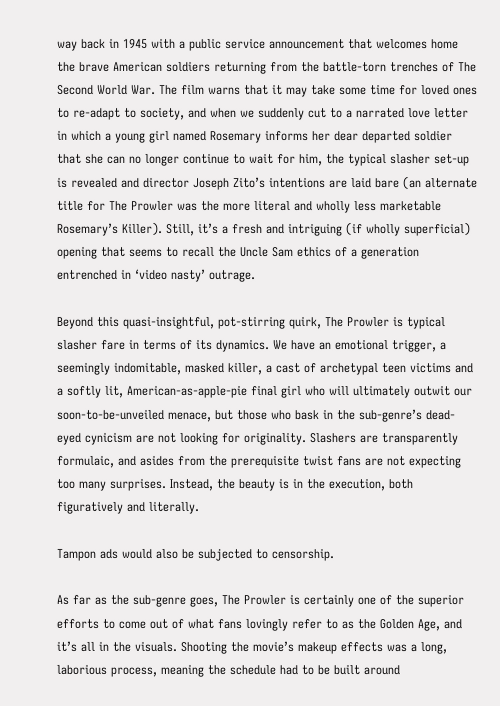way back in 1945 with a public service announcement that welcomes home the brave American soldiers returning from the battle-torn trenches of The Second World War. The film warns that it may take some time for loved ones to re-adapt to society, and when we suddenly cut to a narrated love letter in which a young girl named Rosemary informs her dear departed soldier that she can no longer continue to wait for him, the typical slasher set-up is revealed and director Joseph Zito’s intentions are laid bare (an alternate title for The Prowler was the more literal and wholly less marketable Rosemary’s Killer). Still, it’s a fresh and intriguing (if wholly superficial) opening that seems to recall the Uncle Sam ethics of a generation entrenched in ‘video nasty’ outrage.

Beyond this quasi-insightful, pot-stirring quirk, The Prowler is typical slasher fare in terms of its dynamics. We have an emotional trigger, a seemingly indomitable, masked killer, a cast of archetypal teen victims and a softly lit, American-as-apple-pie final girl who will ultimately outwit our soon-to-be-unveiled menace, but those who bask in the sub-genre’s dead-eyed cynicism are not looking for originality. Slashers are transparently formulaic, and asides from the prerequisite twist fans are not expecting too many surprises. Instead, the beauty is in the execution, both figuratively and literally.

Tampon ads would also be subjected to censorship.

As far as the sub-genre goes, The Prowler is certainly one of the superior efforts to come out of what fans lovingly refer to as the Golden Age, and it’s all in the visuals. Shooting the movie’s makeup effects was a long, laborious process, meaning the schedule had to be built around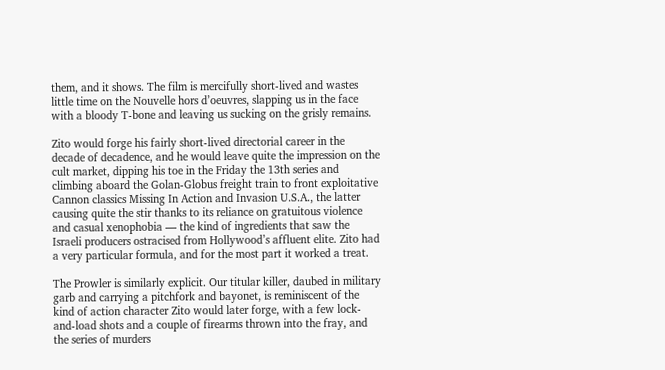them, and it shows. The film is mercifully short-lived and wastes little time on the Nouvelle hors d’oeuvres, slapping us in the face with a bloody T-bone and leaving us sucking on the grisly remains.

Zito would forge his fairly short-lived directorial career in the decade of decadence, and he would leave quite the impression on the cult market, dipping his toe in the Friday the 13th series and climbing aboard the Golan-Globus freight train to front exploitative Cannon classics Missing In Action and Invasion U.S.A., the latter causing quite the stir thanks to its reliance on gratuitous violence and casual xenophobia — the kind of ingredients that saw the Israeli producers ostracised from Hollywood’s affluent elite. Zito had a very particular formula, and for the most part it worked a treat.

The Prowler is similarly explicit. Our titular killer, daubed in military garb and carrying a pitchfork and bayonet, is reminiscent of the kind of action character Zito would later forge, with a few lock-and-load shots and a couple of firearms thrown into the fray, and the series of murders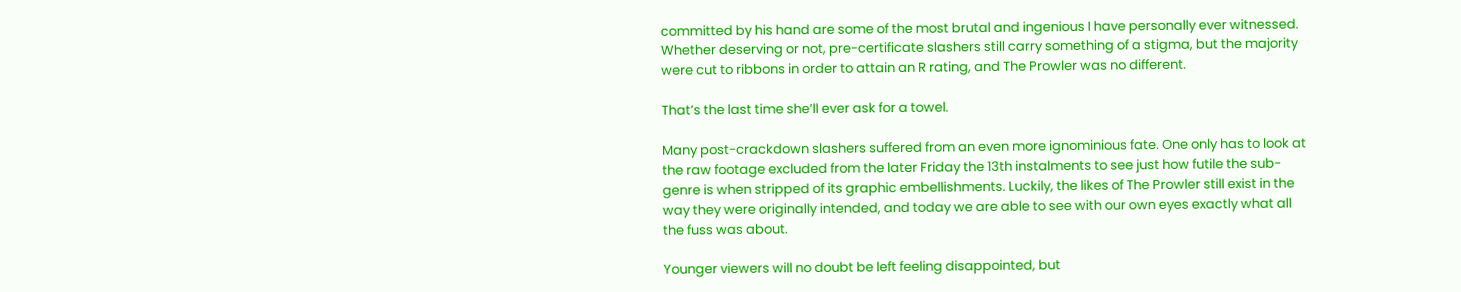committed by his hand are some of the most brutal and ingenious I have personally ever witnessed. Whether deserving or not, pre-certificate slashers still carry something of a stigma, but the majority were cut to ribbons in order to attain an R rating, and The Prowler was no different.

That’s the last time she’ll ever ask for a towel.

Many post-crackdown slashers suffered from an even more ignominious fate. One only has to look at the raw footage excluded from the later Friday the 13th instalments to see just how futile the sub-genre is when stripped of its graphic embellishments. Luckily, the likes of The Prowler still exist in the way they were originally intended, and today we are able to see with our own eyes exactly what all the fuss was about.

Younger viewers will no doubt be left feeling disappointed, but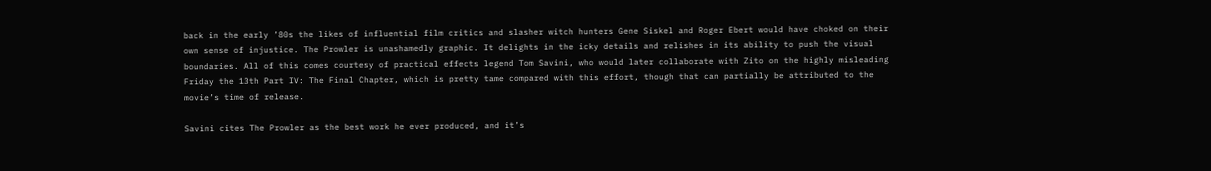back in the early ’80s the likes of influential film critics and slasher witch hunters Gene Siskel and Roger Ebert would have choked on their own sense of injustice. The Prowler is unashamedly graphic. It delights in the icky details and relishes in its ability to push the visual boundaries. All of this comes courtesy of practical effects legend Tom Savini, who would later collaborate with Zito on the highly misleading Friday the 13th Part IV: The Final Chapter, which is pretty tame compared with this effort, though that can partially be attributed to the movie’s time of release.

Savini cites The Prowler as the best work he ever produced, and it’s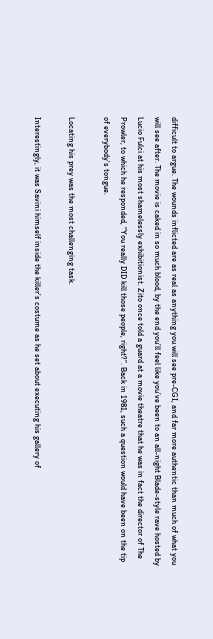difficult to argue. The wounds inflicted are as real as anything you will see pre-CGI, and far more authentic than much of what you will see after. The movie is caked in so much blood, by the end you’ll feel like you’ve been to an all-night Blade-style rave hosted by Lucio Fulci at his most shamelessly exhibitionist. Zito once told a guard at a movie theatre that he was in fact the director of The Prowler, to which he responded, “You really DID kill those people, right?”. Back in 1981, such a question would have been on the tip of everybody’s tongue.

Locating his prey was the most challenging task.

Interestingly, it was Savini himself inside the killer’s costume as he set about executing his gallery of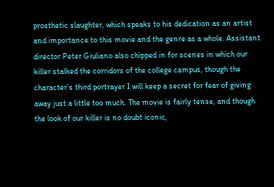prosthetic slaughter, which speaks to his dedication as an artist and importance to this movie and the genre as a whole. Assistant director Peter Giuliano also chipped in for scenes in which our killer stalked the corridors of the college campus, though the character’s third portrayer I will keep a secret for fear of giving away just a little too much. The movie is fairly tense, and though the look of our killer is no doubt iconic,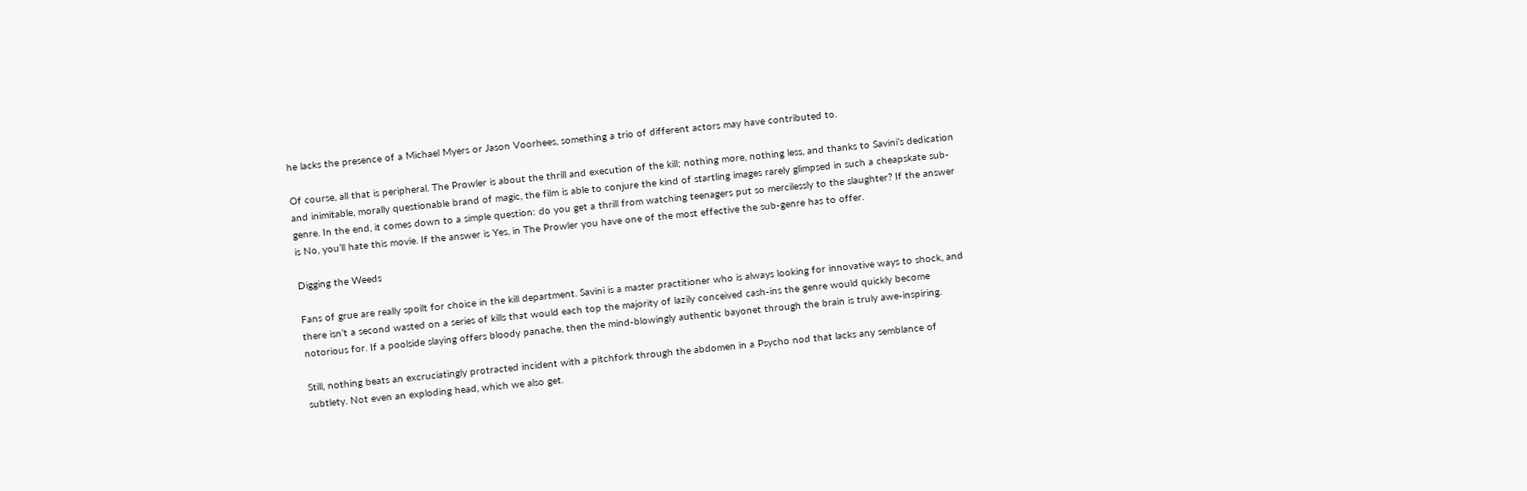he lacks the presence of a Michael Myers or Jason Voorhees, something a trio of different actors may have contributed to.

Of course, all that is peripheral. The Prowler is about the thrill and execution of the kill; nothing more, nothing less, and thanks to Savini’s dedication and inimitable, morally questionable brand of magic, the film is able to conjure the kind of startling images rarely glimpsed in such a cheapskate sub-genre. In the end, it comes down to a simple question: do you get a thrill from watching teenagers put so mercilessly to the slaughter? If the answer is No, you’ll hate this movie. If the answer is Yes, in The Prowler you have one of the most effective the sub-genre has to offer.

Digging the Weeds

Fans of grue are really spoilt for choice in the kill department. Savini is a master practitioner who is always looking for innovative ways to shock, and there isn’t a second wasted on a series of kills that would each top the majority of lazily conceived cash-ins the genre would quickly become notorious for. If a poolside slaying offers bloody panache, then the mind-blowingly authentic bayonet through the brain is truly awe-inspiring.

Still, nothing beats an excruciatingly protracted incident with a pitchfork through the abdomen in a Psycho nod that lacks any semblance of subtlety. Not even an exploding head, which we also get.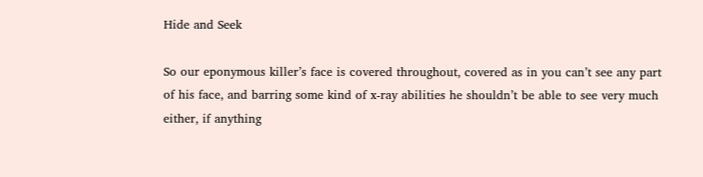Hide and Seek

So our eponymous killer’s face is covered throughout, covered as in you can’t see any part of his face, and barring some kind of x-ray abilities he shouldn’t be able to see very much either, if anything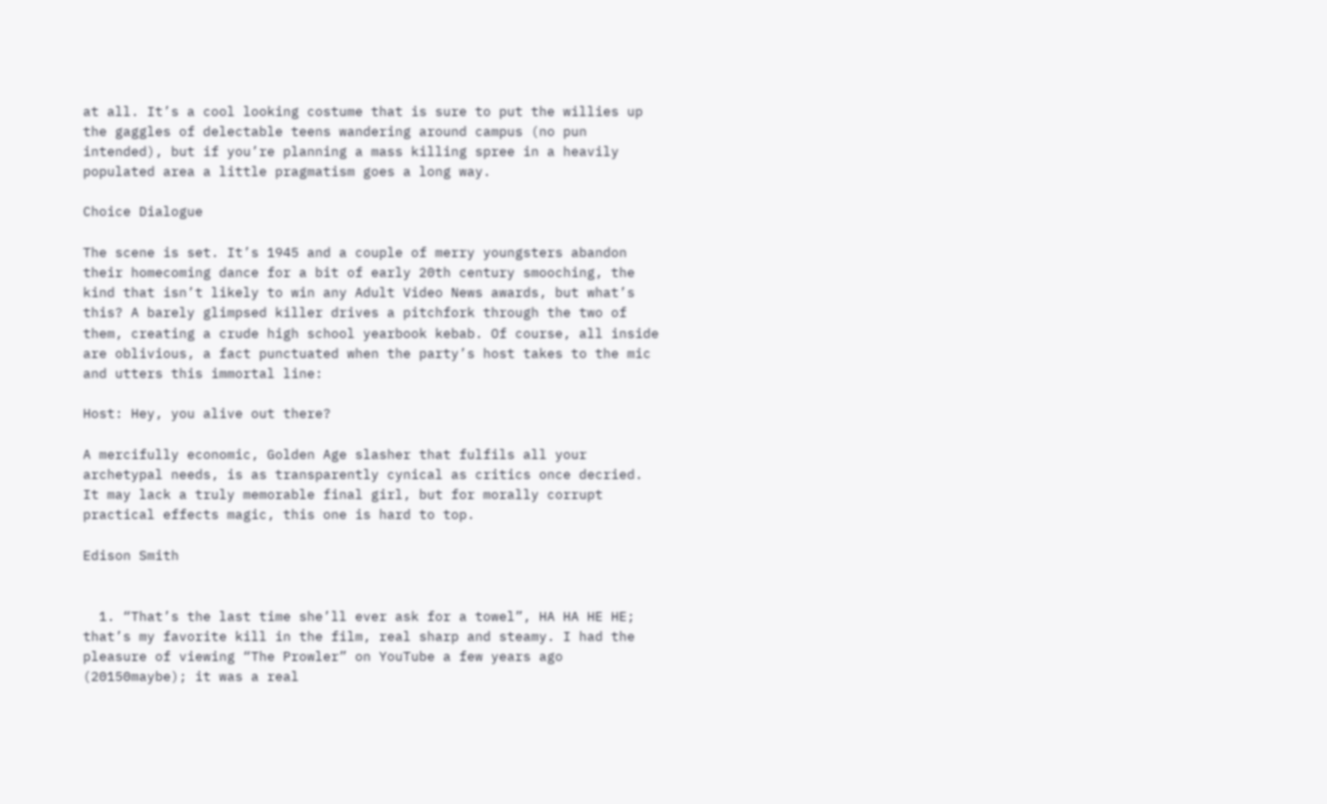at all. It’s a cool looking costume that is sure to put the willies up the gaggles of delectable teens wandering around campus (no pun intended), but if you’re planning a mass killing spree in a heavily populated area a little pragmatism goes a long way.

Choice Dialogue

The scene is set. It’s 1945 and a couple of merry youngsters abandon their homecoming dance for a bit of early 20th century smooching, the kind that isn’t likely to win any Adult Video News awards, but what’s this? A barely glimpsed killer drives a pitchfork through the two of them, creating a crude high school yearbook kebab. Of course, all inside are oblivious, a fact punctuated when the party’s host takes to the mic and utters this immortal line:

Host: Hey, you alive out there?

A mercifully economic, Golden Age slasher that fulfils all your archetypal needs, is as transparently cynical as critics once decried. It may lack a truly memorable final girl, but for morally corrupt practical effects magic, this one is hard to top.

Edison Smith


  1. “That’s the last time she’ll ever ask for a towel”, HA HA HE HE; that’s my favorite kill in the film, real sharp and steamy. I had the pleasure of viewing “The Prowler” on YouTube a few years ago (20150maybe); it was a real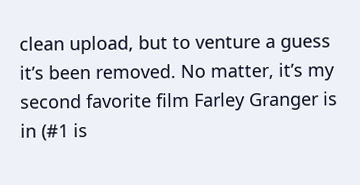clean upload, but to venture a guess it’s been removed. No matter, it’s my second favorite film Farley Granger is in (#1 is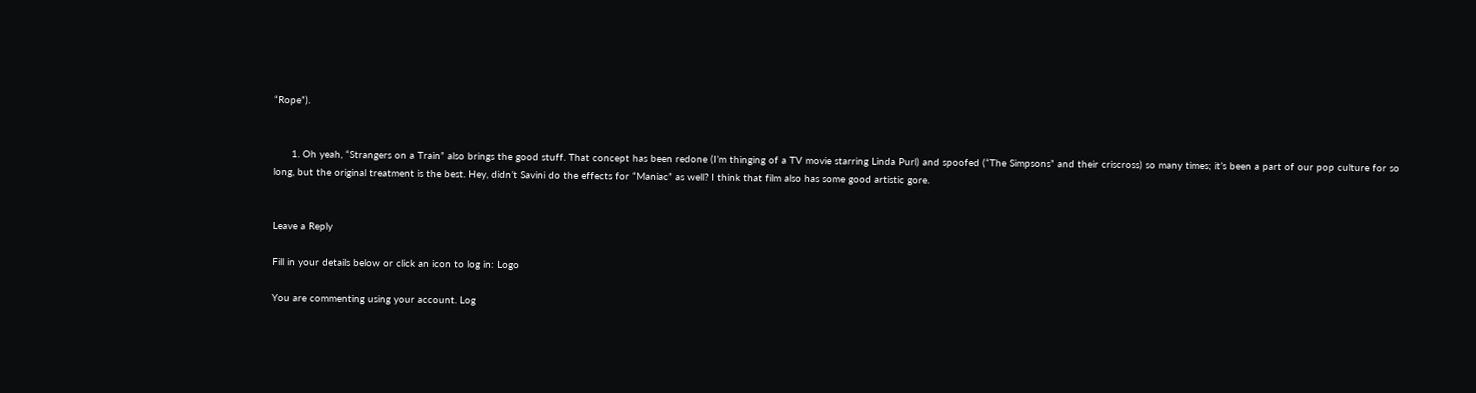“Rope”).


      1. Oh yeah, “Strangers on a Train” also brings the good stuff. That concept has been redone (I’m thinging of a TV movie starring Linda Purl) and spoofed (“The Simpsons” and their criscross) so many times; it’s been a part of our pop culture for so long, but the original treatment is the best. Hey, didn’t Savini do the effects for “Maniac” as well? I think that film also has some good artistic gore.


Leave a Reply

Fill in your details below or click an icon to log in: Logo

You are commenting using your account. Log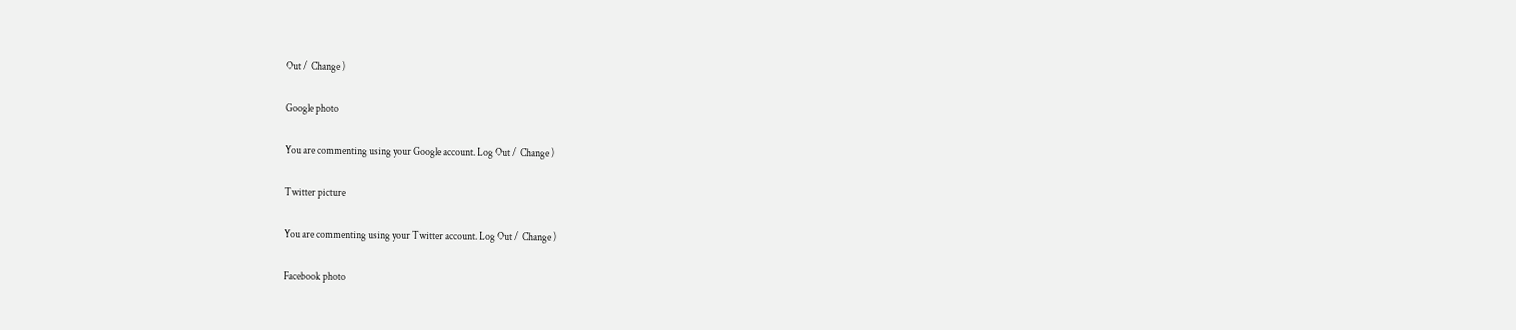Out /  Change )

Google photo

You are commenting using your Google account. Log Out /  Change )

Twitter picture

You are commenting using your Twitter account. Log Out /  Change )

Facebook photo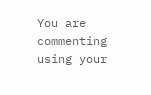You are commenting using your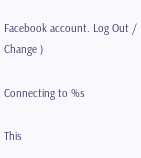Facebook account. Log Out /  Change )

Connecting to %s

This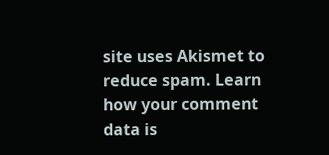site uses Akismet to reduce spam. Learn how your comment data is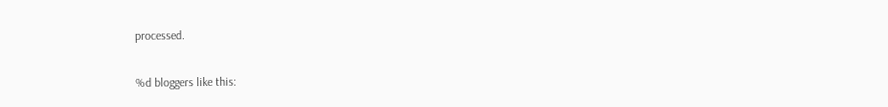processed.

%d bloggers like this: